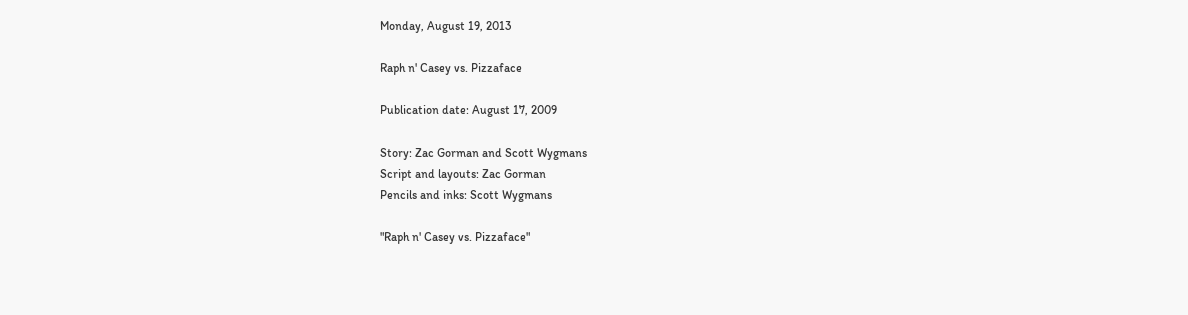Monday, August 19, 2013

Raph n' Casey vs. Pizzaface

Publication date: August 17, 2009

Story: Zac Gorman and Scott Wygmans
Script and layouts: Zac Gorman
Pencils and inks: Scott Wygmans

"Raph n' Casey vs. Pizzaface"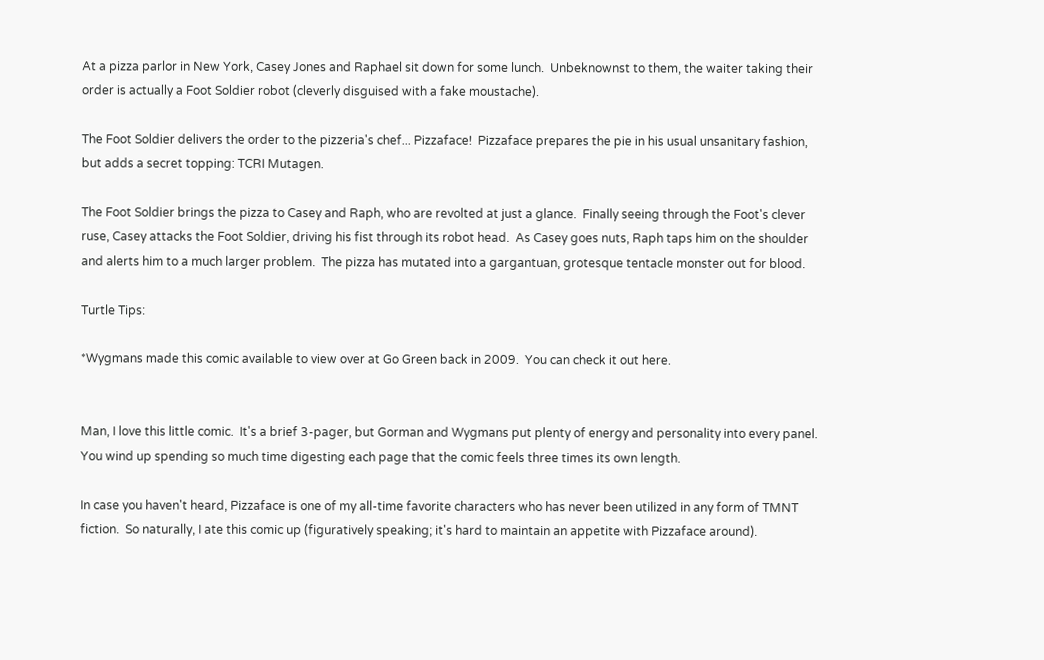At a pizza parlor in New York, Casey Jones and Raphael sit down for some lunch.  Unbeknownst to them, the waiter taking their order is actually a Foot Soldier robot (cleverly disguised with a fake moustache).

The Foot Soldier delivers the order to the pizzeria's chef... Pizzaface!  Pizzaface prepares the pie in his usual unsanitary fashion, but adds a secret topping: TCRI Mutagen.

The Foot Soldier brings the pizza to Casey and Raph, who are revolted at just a glance.  Finally seeing through the Foot's clever ruse, Casey attacks the Foot Soldier, driving his fist through its robot head.  As Casey goes nuts, Raph taps him on the shoulder and alerts him to a much larger problem.  The pizza has mutated into a gargantuan, grotesque tentacle monster out for blood.

Turtle Tips:

*Wygmans made this comic available to view over at Go Green back in 2009.  You can check it out here.


Man, I love this little comic.  It's a brief 3-pager, but Gorman and Wygmans put plenty of energy and personality into every panel.  You wind up spending so much time digesting each page that the comic feels three times its own length.

In case you haven't heard, Pizzaface is one of my all-time favorite characters who has never been utilized in any form of TMNT fiction.  So naturally, I ate this comic up (figuratively speaking; it's hard to maintain an appetite with Pizzaface around).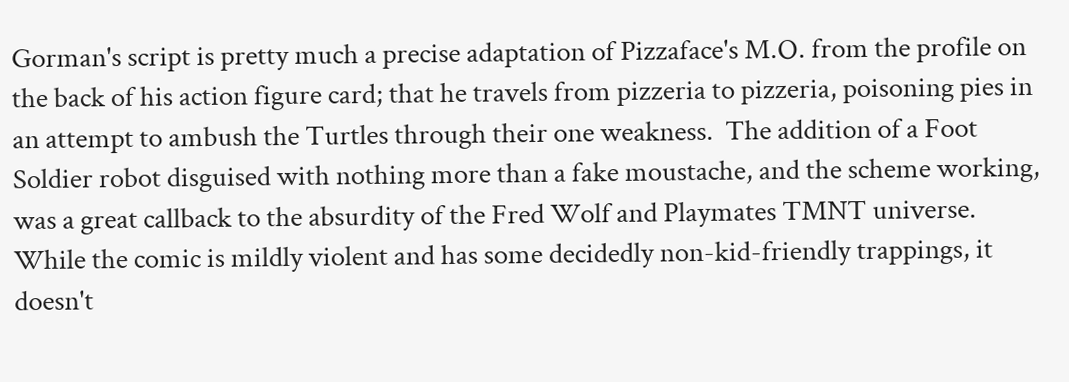Gorman's script is pretty much a precise adaptation of Pizzaface's M.O. from the profile on the back of his action figure card; that he travels from pizzeria to pizzeria, poisoning pies in an attempt to ambush the Turtles through their one weakness.  The addition of a Foot Soldier robot disguised with nothing more than a fake moustache, and the scheme working, was a great callback to the absurdity of the Fred Wolf and Playmates TMNT universe.  While the comic is mildly violent and has some decidedly non-kid-friendly trappings, it doesn't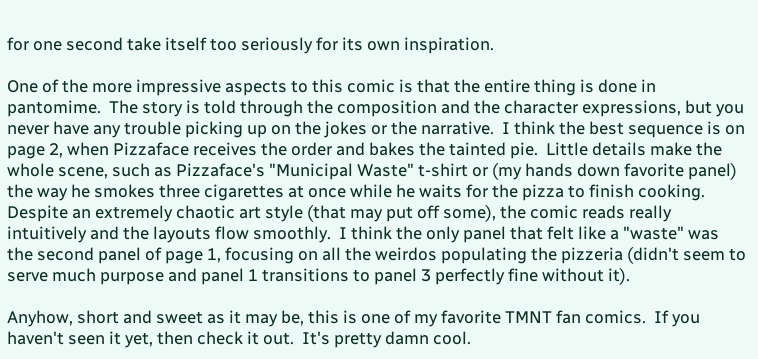for one second take itself too seriously for its own inspiration.

One of the more impressive aspects to this comic is that the entire thing is done in pantomime.  The story is told through the composition and the character expressions, but you never have any trouble picking up on the jokes or the narrative.  I think the best sequence is on page 2, when Pizzaface receives the order and bakes the tainted pie.  Little details make the whole scene, such as Pizzaface's "Municipal Waste" t-shirt or (my hands down favorite panel) the way he smokes three cigarettes at once while he waits for the pizza to finish cooking.  Despite an extremely chaotic art style (that may put off some), the comic reads really intuitively and the layouts flow smoothly.  I think the only panel that felt like a "waste" was the second panel of page 1, focusing on all the weirdos populating the pizzeria (didn't seem to serve much purpose and panel 1 transitions to panel 3 perfectly fine without it).

Anyhow, short and sweet as it may be, this is one of my favorite TMNT fan comics.  If you haven't seen it yet, then check it out.  It's pretty damn cool.